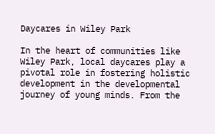Daycares in Wiley Park

In the heart of communities like Wiley Park, local daycares play a pivotal role in fostering holistic development in the developmental journey of young minds. From the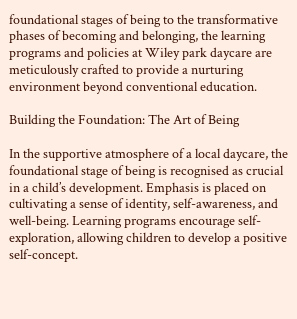foundational stages of being to the transformative phases of becoming and belonging, the learning programs and policies at Wiley park daycare are meticulously crafted to provide a nurturing environment beyond conventional education.

Building the Foundation: The Art of Being

In the supportive atmosphere of a local daycare, the foundational stage of being is recognised as crucial in a child’s development. Emphasis is placed on cultivating a sense of identity, self-awareness, and well-being. Learning programs encourage self-exploration, allowing children to develop a positive self-concept.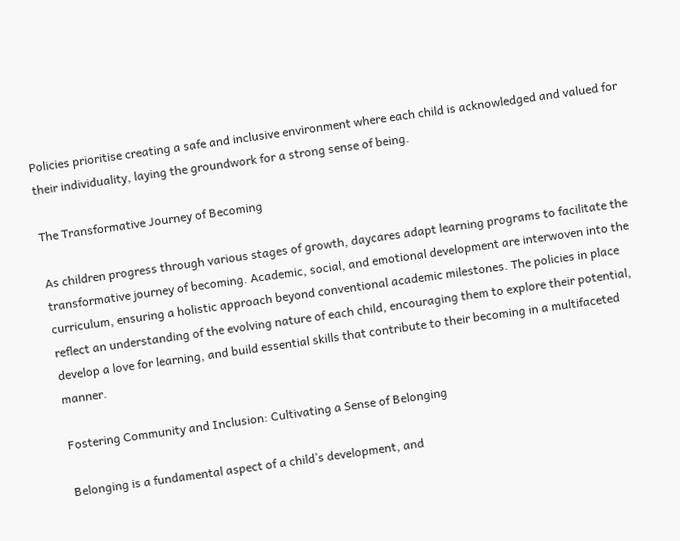Policies prioritise creating a safe and inclusive environment where each child is acknowledged and valued for their individuality, laying the groundwork for a strong sense of being.

The Transformative Journey of Becoming

As children progress through various stages of growth, daycares adapt learning programs to facilitate the transformative journey of becoming. Academic, social, and emotional development are interwoven into the curriculum, ensuring a holistic approach beyond conventional academic milestones. The policies in place reflect an understanding of the evolving nature of each child, encouraging them to explore their potential, develop a love for learning, and build essential skills that contribute to their becoming in a multifaceted manner.

Fostering Community and Inclusion: Cultivating a Sense of Belonging

Belonging is a fundamental aspect of a child’s development, and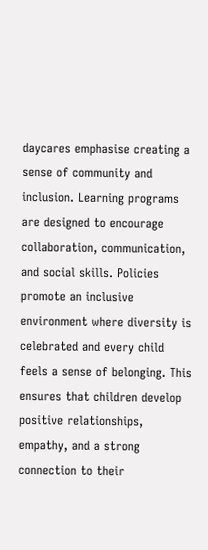daycares emphasise creating a sense of community and inclusion. Learning programs are designed to encourage collaboration, communication, and social skills. Policies promote an inclusive environment where diversity is celebrated and every child feels a sense of belonging. This ensures that children develop positive relationships, empathy, and a strong connection to their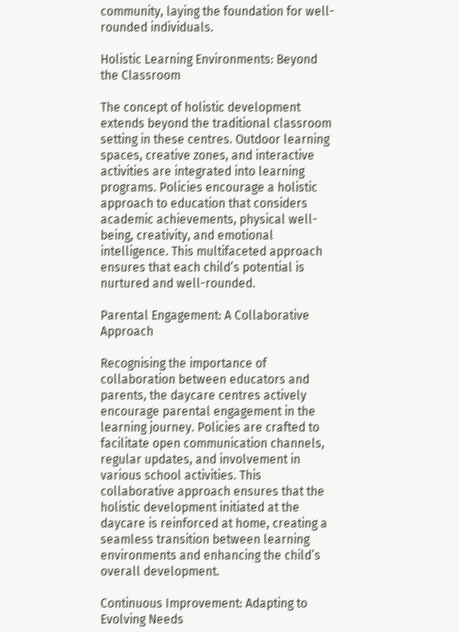community, laying the foundation for well-rounded individuals.

Holistic Learning Environments: Beyond the Classroom

The concept of holistic development extends beyond the traditional classroom setting in these centres. Outdoor learning spaces, creative zones, and interactive activities are integrated into learning programs. Policies encourage a holistic approach to education that considers academic achievements, physical well-being, creativity, and emotional intelligence. This multifaceted approach ensures that each child’s potential is nurtured and well-rounded.

Parental Engagement: A Collaborative Approach

Recognising the importance of collaboration between educators and parents, the daycare centres actively encourage parental engagement in the learning journey. Policies are crafted to facilitate open communication channels, regular updates, and involvement in various school activities. This collaborative approach ensures that the holistic development initiated at the daycare is reinforced at home, creating a seamless transition between learning environments and enhancing the child’s overall development.

Continuous Improvement: Adapting to Evolving Needs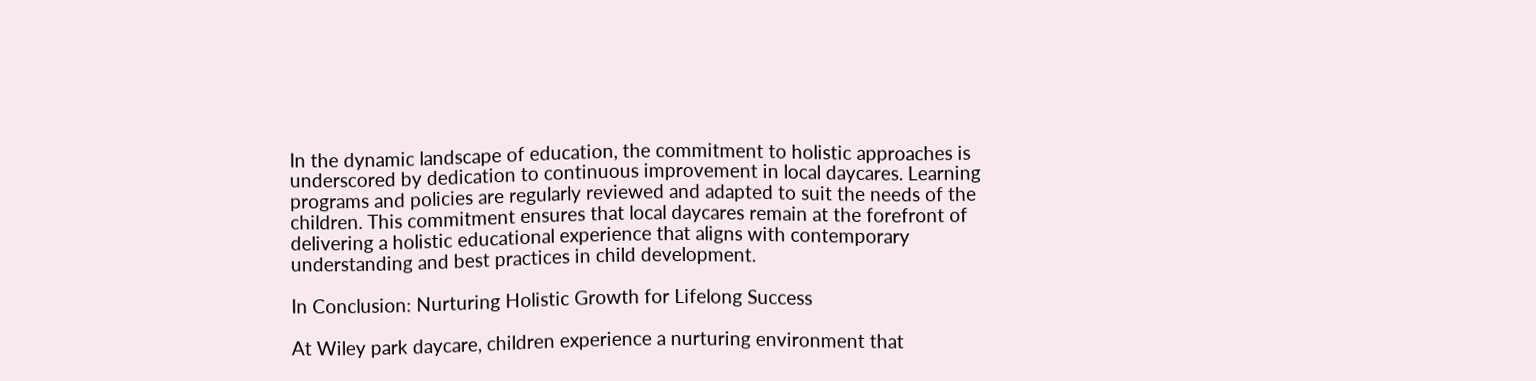In the dynamic landscape of education, the commitment to holistic approaches is underscored by dedication to continuous improvement in local daycares. Learning programs and policies are regularly reviewed and adapted to suit the needs of the children. This commitment ensures that local daycares remain at the forefront of delivering a holistic educational experience that aligns with contemporary understanding and best practices in child development.

In Conclusion: Nurturing Holistic Growth for Lifelong Success

At Wiley park daycare, children experience a nurturing environment that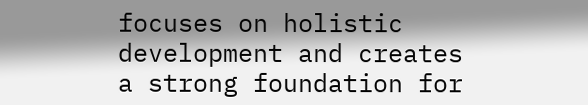focuses on holistic development and creates a strong foundation for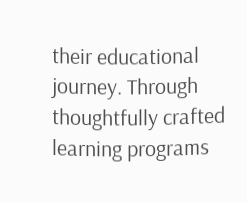their educational journey. Through thoughtfully crafted learning programs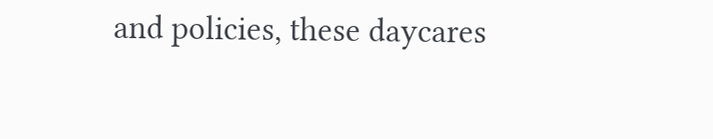and policies, these daycares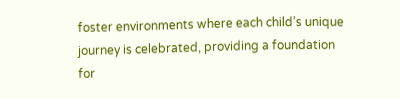foster environments where each child’s unique journey is celebrated, providing a foundation for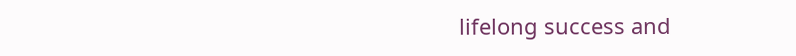lifelong success and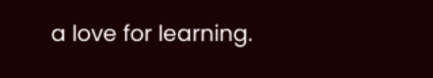a love for learning.